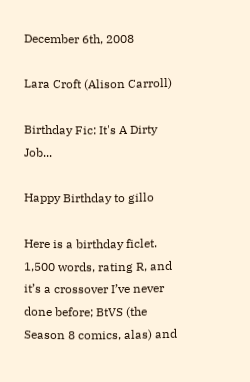December 6th, 2008

Lara Croft (Alison Carroll)

Birthday Fic: It's A Dirty Job...

Happy Birthday to gillo

Here is a birthday ficlet. 1,500 words, rating R, and it’s a crossover I’ve never done before; BtVS (the Season 8 comics, alas) and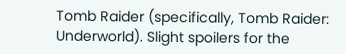Tomb Raider (specifically, Tomb Raider: Underworld). Slight spoilers for the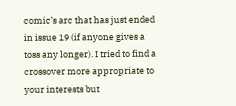comic’s arc that has just ended in issue 19 (if anyone gives a toss any longer). I tried to find a crossover more appropriate to your interests but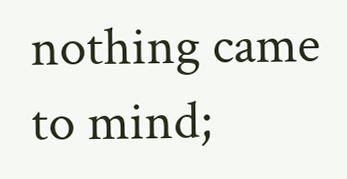nothing came to mind;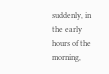suddenly, in the early hours of the morning,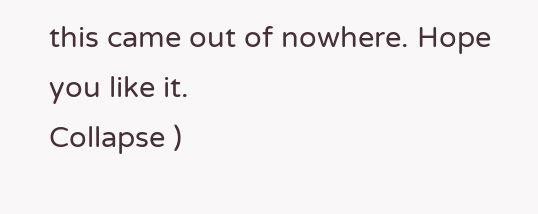this came out of nowhere. Hope you like it.
Collapse )